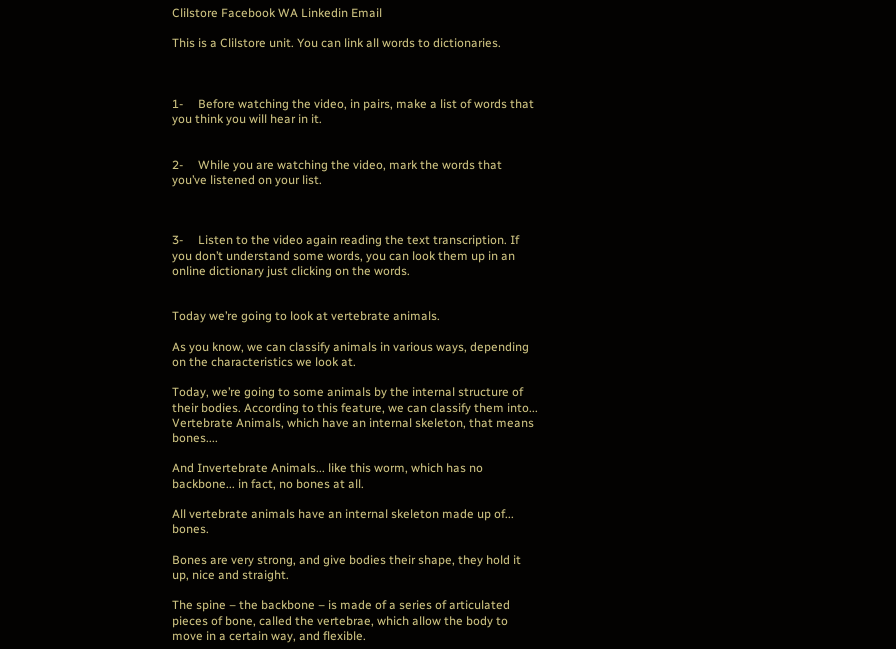Clilstore Facebook WA Linkedin Email

This is a Clilstore unit. You can link all words to dictionaries.



1-     Before watching the video, in pairs, make a list of words that you think you will hear in it.


2-     While you are watching the video, mark the words that you’ve listened on your list.



3-     Listen to the video again reading the text transcription. If you don’t understand some words, you can look them up in an online dictionary just clicking on the words.


Today we’re going to look at vertebrate animals.

As you know, we can classify animals in various ways, depending on the characteristics we look at.

Today, we’re going to some animals by the internal structure of their bodies. According to this feature, we can classify them into... Vertebrate Animals, which have an internal skeleton, that means bones....

And Invertebrate Animals... like this worm, which has no backbone... in fact, no bones at all.

All vertebrate animals have an internal skeleton made up of... bones.

Bones are very strong, and give bodies their shape, they hold it up, nice and straight.

The spine – the backbone – is made of a series of articulated pieces of bone, called the vertebrae, which allow the body to move in a certain way, and flexible.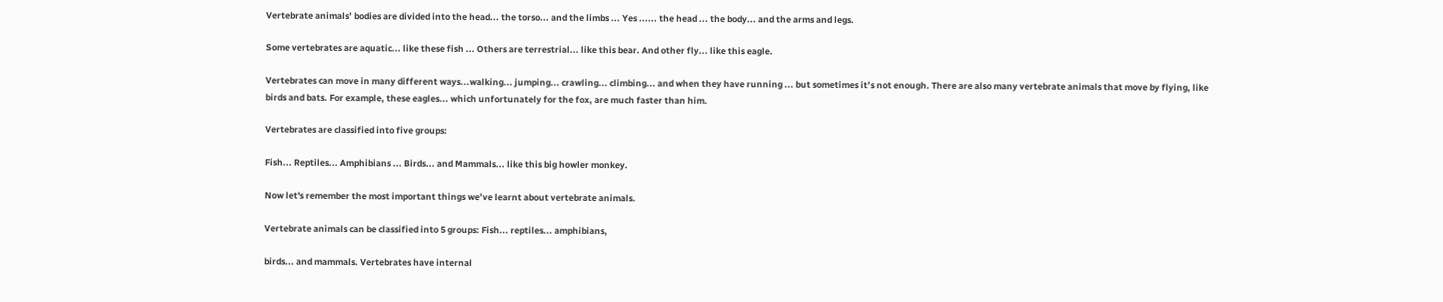Vertebrate animals’ bodies are divided into the head... the torso... and the limbs ... Yes ...... the head ... the body... and the arms and legs.

Some vertebrates are aquatic... like these fish ... Others are terrestrial... like this bear. And other fly... like this eagle.

Vertebrates can move in many different ways...walking... jumping... crawling... climbing... and when they have running ... but sometimes it’s not enough. There are also many vertebrate animals that move by flying, like birds and bats. For example, these eagles... which unfortunately for the fox, are much faster than him.

Vertebrates are classified into five groups:

Fish... Reptiles... Amphibians ... Birds... and Mammals... like this big howler monkey.

Now let's remember the most important things we’ve learnt about vertebrate animals.

Vertebrate animals can be classified into 5 groups: Fish... reptiles... amphibians,

birds... and mammals. Vertebrates have internal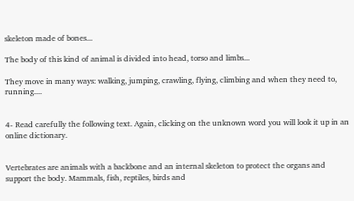skeleton made of bones...

The body of this kind of animal is divided into head, torso and limbs...

They move in many ways: walking, jumping, crawling, flying, climbing and when they need to, running....


4- Read carefully the following text. Again, clicking on the unknown word you will look it up in an online dictionary.


Vertebrates are animals with a backbone and an internal skeleton to protect the organs and support the body. Mammals, fish, reptiles, birds and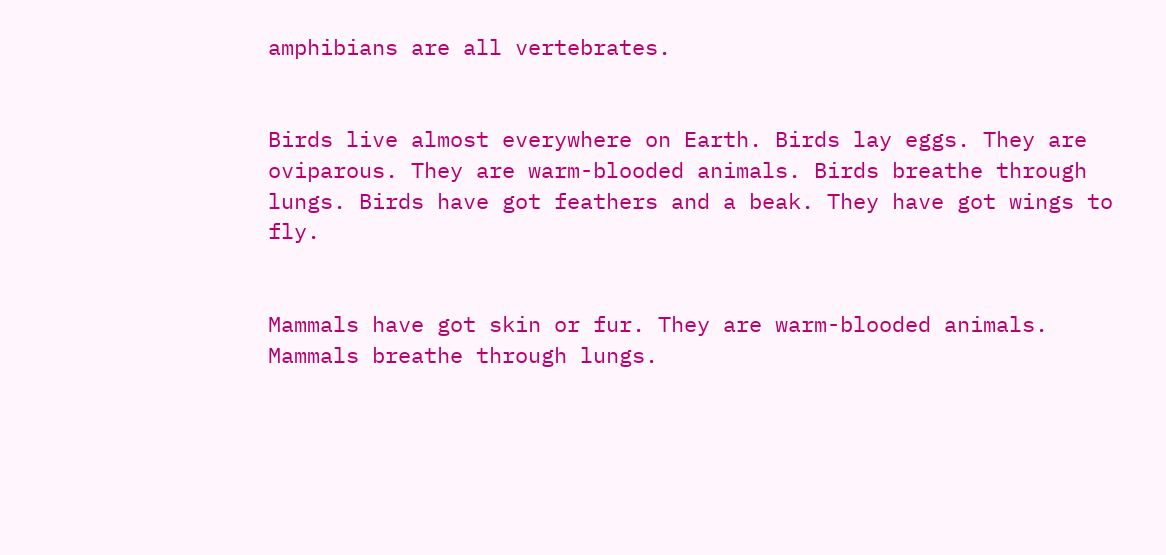amphibians are all vertebrates.


Birds live almost everywhere on Earth. Birds lay eggs. They are oviparous. They are warm-blooded animals. Birds breathe through lungs. Birds have got feathers and a beak. They have got wings to fly.


Mammals have got skin or fur. They are warm-blooded animals. Mammals breathe through lungs.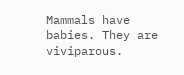Mammals have babies. They are viviparous.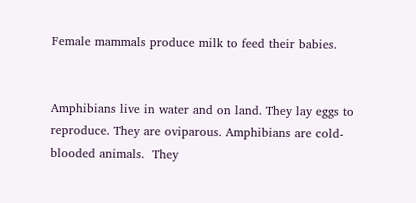Female mammals produce milk to feed their babies.


Amphibians live in water and on land. They lay eggs to reproduce. They are oviparous. Amphibians are cold-blooded animals.  They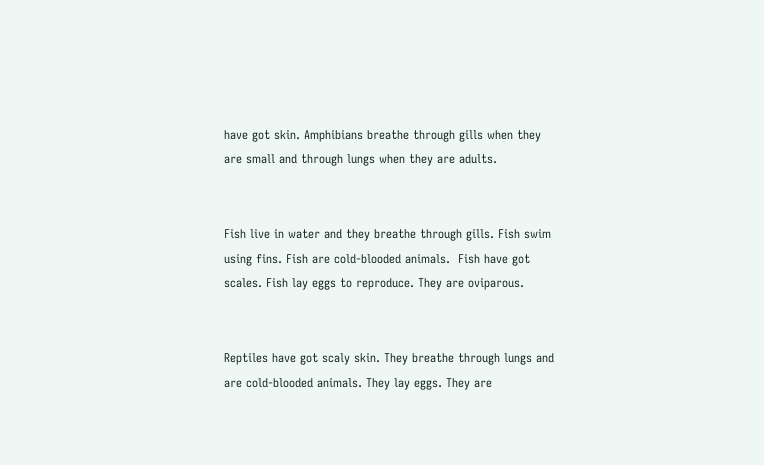have got skin. Amphibians breathe through gills when they are small and through lungs when they are adults.


Fish live in water and they breathe through gills. Fish swim using fins. Fish are cold-blooded animals.  Fish have got scales. Fish lay eggs to reproduce. They are oviparous.


Reptiles have got scaly skin. They breathe through lungs and are cold-blooded animals. They lay eggs. They are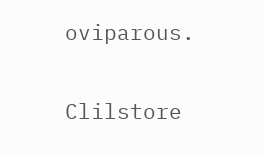oviparous.

Clilstore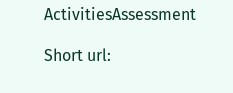ActivitiesAssessment

Short url: